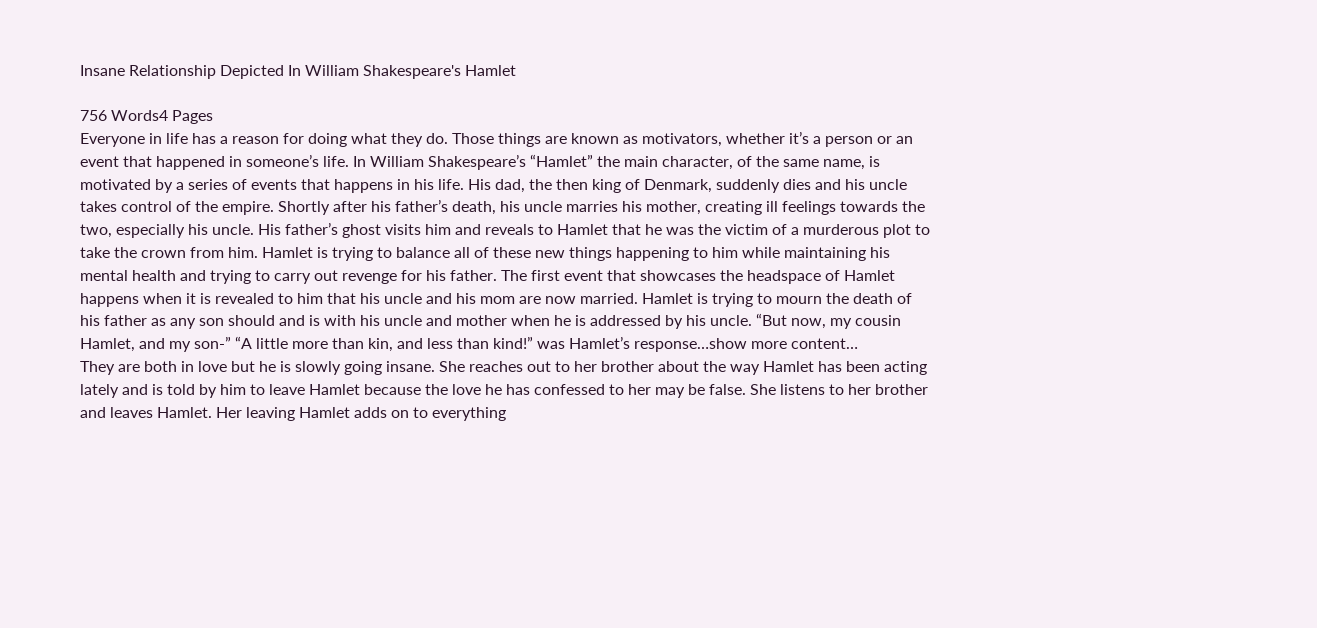Insane Relationship Depicted In William Shakespeare's Hamlet

756 Words4 Pages
Everyone in life has a reason for doing what they do. Those things are known as motivators, whether it’s a person or an event that happened in someone’s life. In William Shakespeare’s “Hamlet” the main character, of the same name, is motivated by a series of events that happens in his life. His dad, the then king of Denmark, suddenly dies and his uncle takes control of the empire. Shortly after his father’s death, his uncle marries his mother, creating ill feelings towards the two, especially his uncle. His father’s ghost visits him and reveals to Hamlet that he was the victim of a murderous plot to take the crown from him. Hamlet is trying to balance all of these new things happening to him while maintaining his mental health and trying to carry out revenge for his father. The first event that showcases the headspace of Hamlet happens when it is revealed to him that his uncle and his mom are now married. Hamlet is trying to mourn the death of his father as any son should and is with his uncle and mother when he is addressed by his uncle. “But now, my cousin Hamlet, and my son-” “A little more than kin, and less than kind!” was Hamlet’s response…show more content…
They are both in love but he is slowly going insane. She reaches out to her brother about the way Hamlet has been acting lately and is told by him to leave Hamlet because the love he has confessed to her may be false. She listens to her brother and leaves Hamlet. Her leaving Hamlet adds on to everything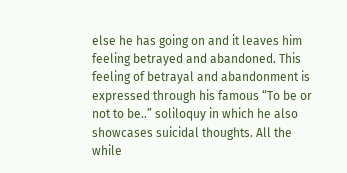else he has going on and it leaves him feeling betrayed and abandoned. This feeling of betrayal and abandonment is expressed through his famous “To be or not to be..” soliloquy in which he also showcases suicidal thoughts. All the while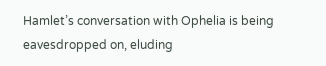Hamlet’s conversation with Ophelia is being eavesdropped on, eluding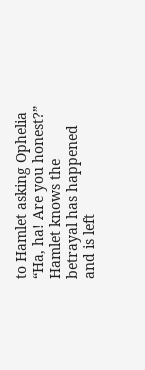to Hamlet asking Ophelia “Ha, ha! Are you honest?” Hamlet knows the betrayal has happened and is left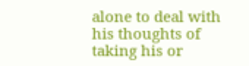alone to deal with his thoughts of taking his or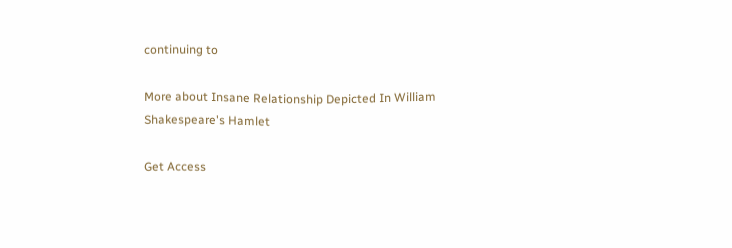continuing to

More about Insane Relationship Depicted In William Shakespeare's Hamlet

Get Access